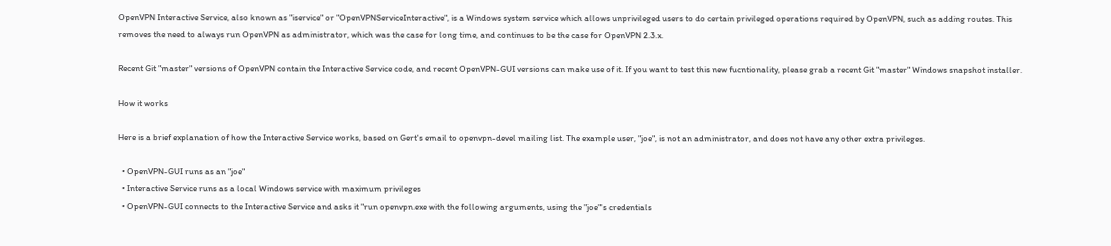OpenVPN Interactive Service, also known as "iservice" or "OpenVPNServiceInteractive", is a Windows system service which allows unprivileged users to do certain privileged operations required by OpenVPN, such as adding routes. This removes the need to always run OpenVPN as administrator, which was the case for long time, and continues to be the case for OpenVPN 2.3.x.

Recent Git "master" versions of OpenVPN contain the Interactive Service code, and recent OpenVPN-GUI versions can make use of it. If you want to test this new fucntionality, please grab a recent Git "master" Windows snapshot installer.

How it works

Here is a brief explanation of how the Interactive Service works, based on Gert's email to openvpn-devel mailing list. The example user, "joe", is not an administrator, and does not have any other extra privileges.

  • OpenVPN-GUI runs as an "joe"
  • Interactive Service runs as a local Windows service with maximum privileges
  • OpenVPN-GUI connects to the Interactive Service and asks it "run openvpn.exe with the following arguments, using the "joe"'s credentials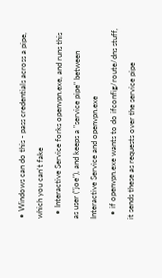• Windows can do this - pass credentials across a pipe, which you can't fake
  • Interactive Service forks openvpn.exe, and runs this as user ("joe"), and keeps a "service pipe" between Interactive Service and openvpn.exe
  • if openvpn.exe wants to do ifconfig/route/dns stuff, it sends these as requests over the service pipe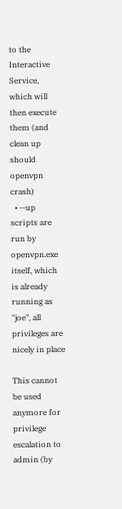to the Interactive Service, which will then execute them (and clean up should openvpn crash)
  • --up scripts are run by openvpn.exe itself, which is already running as "joe", all privileges are nicely in place

This cannot be used anymore for privilege escalation to admin (by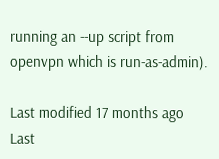running an --up script from openvpn which is run-as-admin).

Last modified 17 months ago Last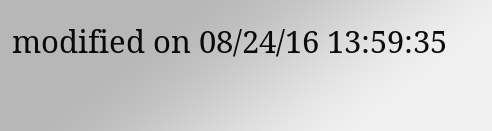modified on 08/24/16 13:59:35